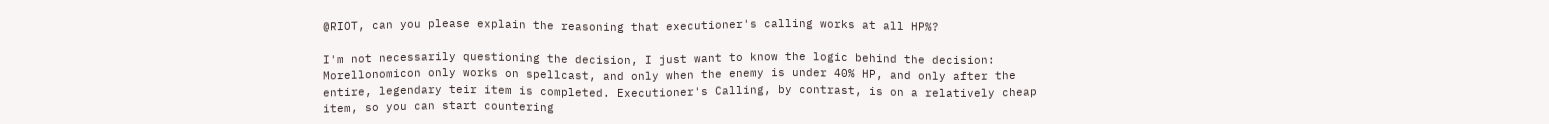@RIOT, can you please explain the reasoning that executioner's calling works at all HP%?

I'm not necessarily questioning the decision, I just want to know the logic behind the decision: Morellonomicon only works on spellcast, and only when the enemy is under 40% HP, and only after the entire, legendary teir item is completed. Executioner's Calling, by contrast, is on a relatively cheap item, so you can start countering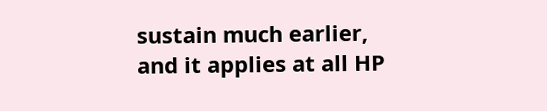sustain much earlier, and it applies at all HP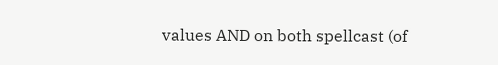values AND on both spellcast (of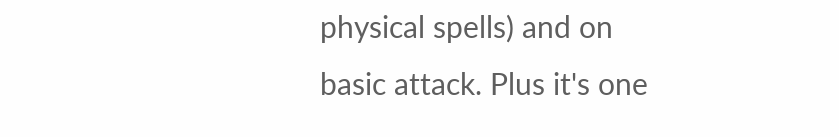physical spells) and on basic attack. Plus it's one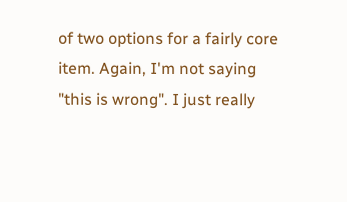of two options for a fairly core item. Again, I'm not saying "this is wrong". I just really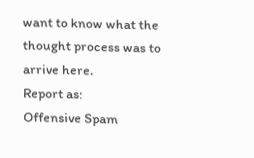want to know what the thought process was to arrive here.
Report as:
Offensive Spam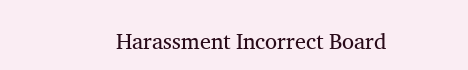Harassment Incorrect Board